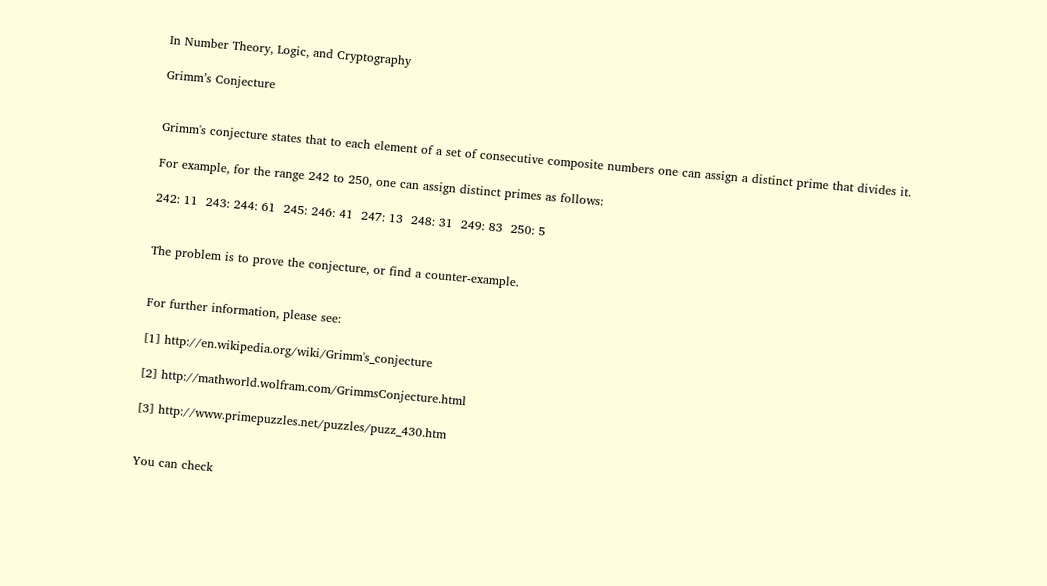In Number Theory, Logic, and Cryptography

Grimm’s Conjecture


Grimm's conjecture states that to each element of a set of consecutive composite numbers one can assign a distinct prime that divides it.

For example, for the range 242 to 250, one can assign distinct primes as follows:

242: 11  243: 244: 61  245: 246: 41  247: 13  248: 31  249: 83  250: 5


The problem is to prove the conjecture, or find a counter-example.


For further information, please see:

[1] http://en.wikipedia.org/wiki/Grimm's_conjecture

[2] http://mathworld.wolfram.com/GrimmsConjecture.html

[3] http://www.primepuzzles.net/puzzles/puzz_430.htm


You can check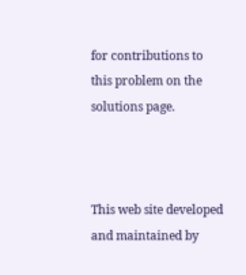for contributions to this problem on the solutions page.



This web site developed and maintained by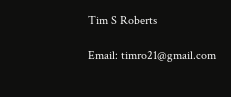Tim S Roberts

Email: timro21@gmail.com